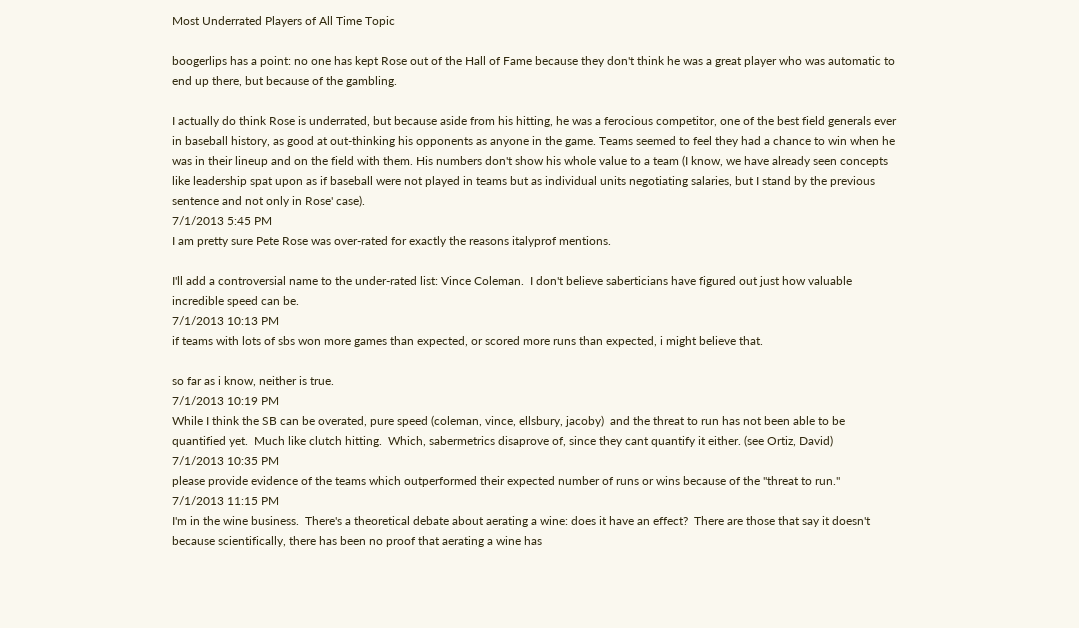Most Underrated Players of All Time Topic

boogerlips has a point: no one has kept Rose out of the Hall of Fame because they don't think he was a great player who was automatic to end up there, but because of the gambling.

I actually do think Rose is underrated, but because aside from his hitting, he was a ferocious competitor, one of the best field generals ever in baseball history, as good at out-thinking his opponents as anyone in the game. Teams seemed to feel they had a chance to win when he was in their lineup and on the field with them. His numbers don't show his whole value to a team (I know, we have already seen concepts like leadership spat upon as if baseball were not played in teams but as individual units negotiating salaries, but I stand by the previous sentence and not only in Rose' case).
7/1/2013 5:45 PM
I am pretty sure Pete Rose was over-rated for exactly the reasons italyprof mentions.

I'll add a controversial name to the under-rated list: Vince Coleman.  I don't believe saberticians have figured out just how valuable incredible speed can be.
7/1/2013 10:13 PM
if teams with lots of sbs won more games than expected, or scored more runs than expected, i might believe that.

so far as i know, neither is true.
7/1/2013 10:19 PM
While I think the SB can be overated, pure speed (coleman, vince, ellsbury, jacoby)  and the threat to run has not been able to be quantified yet.  Much like clutch hitting.  Which, sabermetrics disaprove of, since they cant quantify it either. (see Ortiz, David)
7/1/2013 10:35 PM
please provide evidence of the teams which outperformed their expected number of runs or wins because of the "threat to run."
7/1/2013 11:15 PM
I'm in the wine business.  There's a theoretical debate about aerating a wine: does it have an effect?  There are those that say it doesn't because scientifically, there has been no proof that aerating a wine has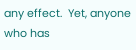any effect.  Yet, anyone who has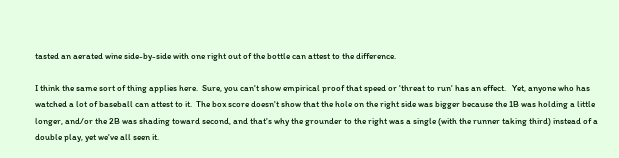tasted an aerated wine side-by-side with one right out of the bottle can attest to the difference.

I think the same sort of thing applies here.  Sure, you can't show empirical proof that speed or 'threat to run' has an effect.   Yet, anyone who has watched a lot of baseball can attest to it.  The box score doesn't show that the hole on the right side was bigger because the 1B was holding a little longer, and/or the 2B was shading toward second, and that's why the grounder to the right was a single (with the runner taking third) instead of a double play, yet we've all seen it.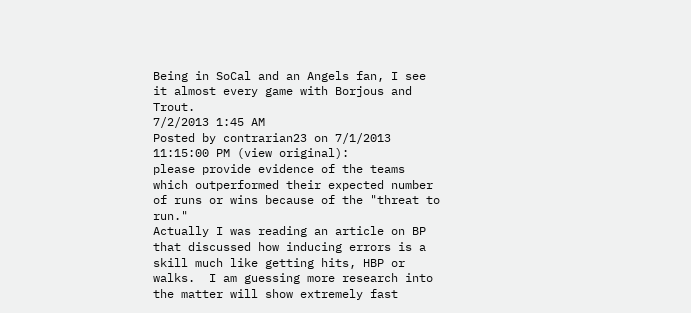Being in SoCal and an Angels fan, I see it almost every game with Borjous and Trout.
7/2/2013 1:45 AM
Posted by contrarian23 on 7/1/2013 11:15:00 PM (view original):
please provide evidence of the teams which outperformed their expected number of runs or wins because of the "threat to run."
Actually I was reading an article on BP that discussed how inducing errors is a skill much like getting hits, HBP or walks.  I am guessing more research into the matter will show extremely fast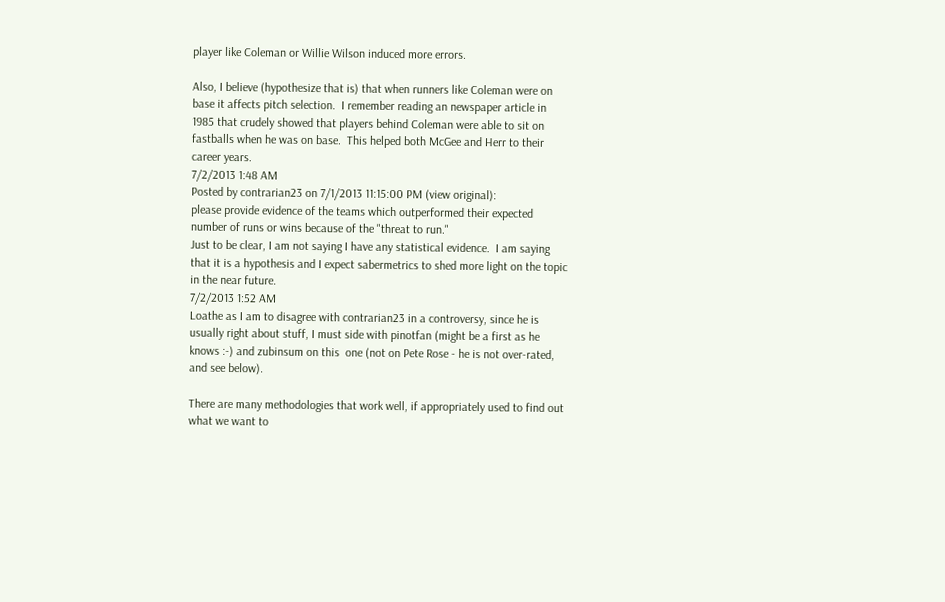player like Coleman or Willie Wilson induced more errors.

Also, I believe (hypothesize that is) that when runners like Coleman were on base it affects pitch selection.  I remember reading an newspaper article in 1985 that crudely showed that players behind Coleman were able to sit on fastballs when he was on base.  This helped both McGee and Herr to their career years.
7/2/2013 1:48 AM
Posted by contrarian23 on 7/1/2013 11:15:00 PM (view original):
please provide evidence of the teams which outperformed their expected number of runs or wins because of the "threat to run."
Just to be clear, I am not saying I have any statistical evidence.  I am saying that it is a hypothesis and I expect sabermetrics to shed more light on the topic in the near future.
7/2/2013 1:52 AM
Loathe as I am to disagree with contrarian23 in a controversy, since he is usually right about stuff, I must side with pinotfan (might be a first as he knows :-) and zubinsum on this  one (not on Pete Rose - he is not over-rated, and see below).

There are many methodologies that work well, if appropriately used to find out what we want to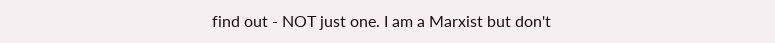find out - NOT just one. I am a Marxist but don't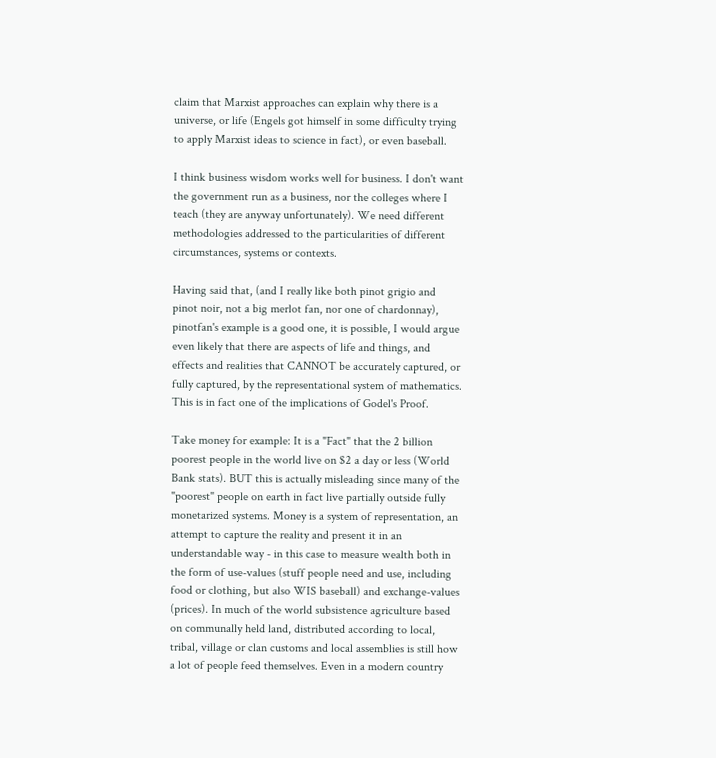claim that Marxist approaches can explain why there is a universe, or life (Engels got himself in some difficulty trying to apply Marxist ideas to science in fact), or even baseball.

I think business wisdom works well for business. I don't want the government run as a business, nor the colleges where I teach (they are anyway unfortunately). We need different methodologies addressed to the particularities of different circumstances, systems or contexts.

Having said that, (and I really like both pinot grigio and pinot noir, not a big merlot fan, nor one of chardonnay), pinotfan's example is a good one, it is possible, I would argue even likely that there are aspects of life and things, and effects and realities that CANNOT be accurately captured, or fully captured, by the representational system of mathematics. This is in fact one of the implications of Godel's Proof.

Take money for example: It is a "Fact" that the 2 billion poorest people in the world live on $2 a day or less (World Bank stats). BUT this is actually misleading since many of the "poorest" people on earth in fact live partially outside fully monetarized systems. Money is a system of representation, an attempt to capture the reality and present it in an understandable way - in this case to measure wealth both in the form of use-values (stuff people need and use, including food or clothing, but also WIS baseball) and exchange-values (prices). In much of the world subsistence agriculture based on communally held land, distributed according to local, tribal, village or clan customs and local assemblies is still how a lot of people feed themselves. Even in a modern country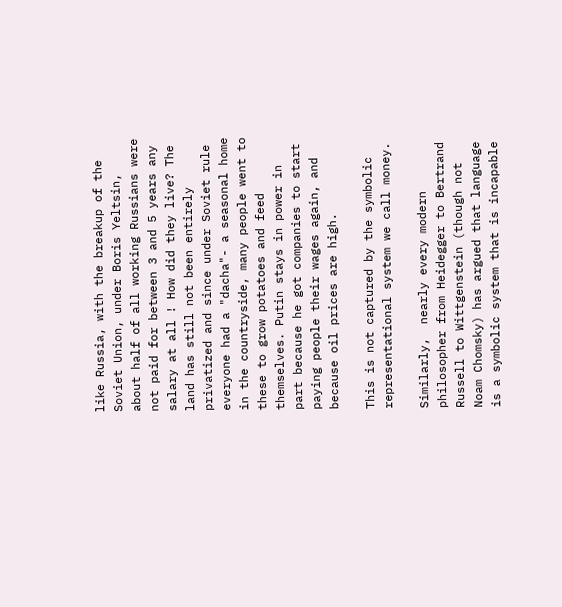like Russia, with the breakup of the Soviet Union, under Boris Yeltsin, about half of all working Russians were not paid for between 3 and 5 years any salary at all ! How did they live? The land has still not been entirely privatized and since under Soviet rule everyone had a "dacha"- a seasonal home in the countryside, many people went to these to grow potatoes and feed themselves. Putin stays in power in part because he got companies to start paying people their wages again, and because oil prices are high.

This is not captured by the symbolic representational system we call money.

Similarly,  nearly every modern philosopher from Heidegger to Bertrand Russell to Wittgenstein (though not Noam Chomsky) has argued that language is a symbolic system that is incapable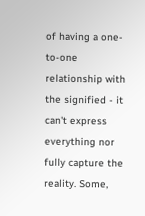of having a one-to-one relationship with the signified - it can't express everything nor fully capture the reality. Some,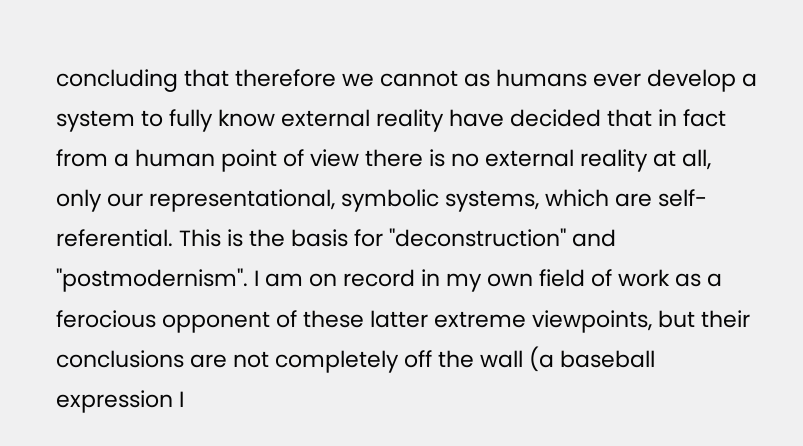concluding that therefore we cannot as humans ever develop a system to fully know external reality have decided that in fact from a human point of view there is no external reality at all, only our representational, symbolic systems, which are self-referential. This is the basis for "deconstruction" and "postmodernism". I am on record in my own field of work as a ferocious opponent of these latter extreme viewpoints, but their conclusions are not completely off the wall (a baseball expression I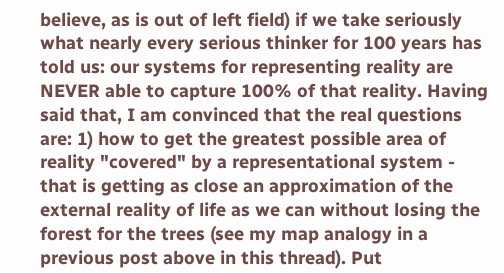believe, as is out of left field) if we take seriously what nearly every serious thinker for 100 years has told us: our systems for representing reality are NEVER able to capture 100% of that reality. Having said that, I am convinced that the real questions are: 1) how to get the greatest possible area of reality "covered" by a representational system - that is getting as close an approximation of the external reality of life as we can without losing the forest for the trees (see my map analogy in a previous post above in this thread). Put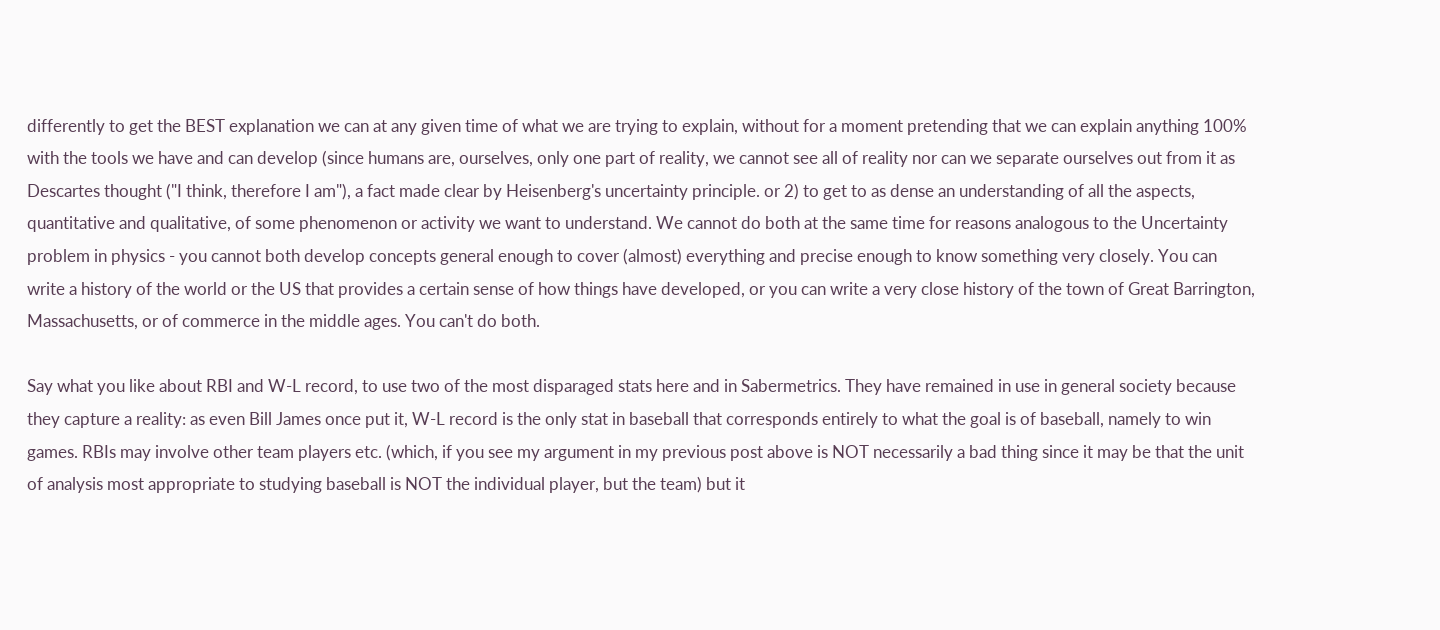differently to get the BEST explanation we can at any given time of what we are trying to explain, without for a moment pretending that we can explain anything 100% with the tools we have and can develop (since humans are, ourselves, only one part of reality, we cannot see all of reality nor can we separate ourselves out from it as Descartes thought ("I think, therefore I am"), a fact made clear by Heisenberg's uncertainty principle. or 2) to get to as dense an understanding of all the aspects, quantitative and qualitative, of some phenomenon or activity we want to understand. We cannot do both at the same time for reasons analogous to the Uncertainty problem in physics - you cannot both develop concepts general enough to cover (almost) everything and precise enough to know something very closely. You can write a history of the world or the US that provides a certain sense of how things have developed, or you can write a very close history of the town of Great Barrington, Massachusetts, or of commerce in the middle ages. You can't do both.

Say what you like about RBI and W-L record, to use two of the most disparaged stats here and in Sabermetrics. They have remained in use in general society because they capture a reality: as even Bill James once put it, W-L record is the only stat in baseball that corresponds entirely to what the goal is of baseball, namely to win games. RBIs may involve other team players etc. (which, if you see my argument in my previous post above is NOT necessarily a bad thing since it may be that the unit of analysis most appropriate to studying baseball is NOT the individual player, but the team) but it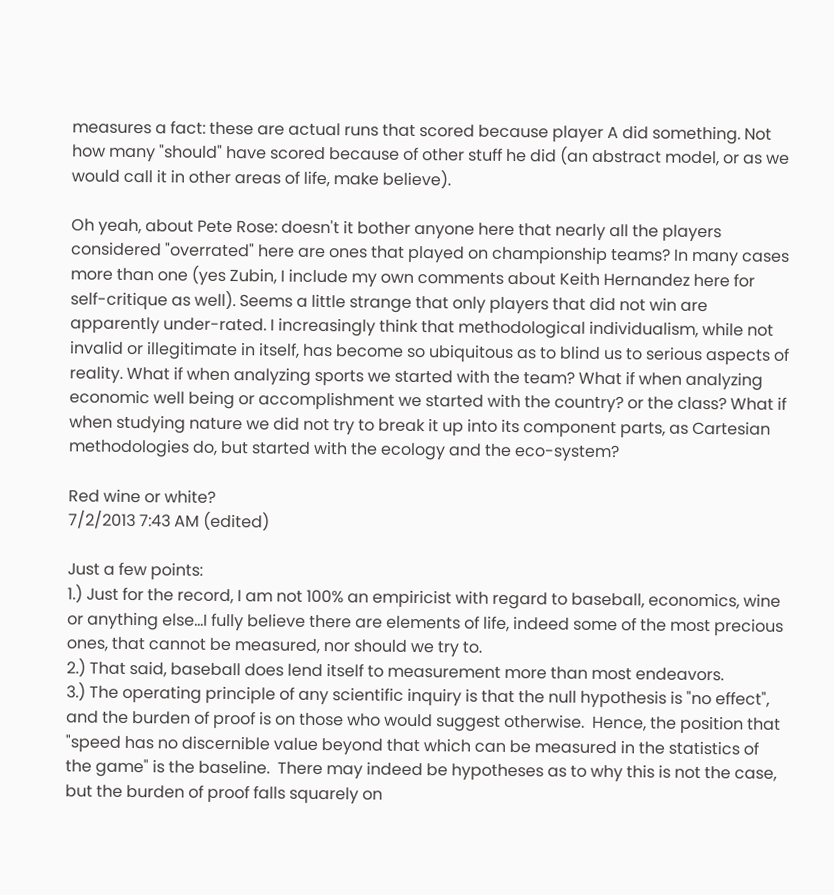measures a fact: these are actual runs that scored because player A did something. Not how many "should" have scored because of other stuff he did (an abstract model, or as we would call it in other areas of life, make believe).

Oh yeah, about Pete Rose: doesn't it bother anyone here that nearly all the players considered "overrated" here are ones that played on championship teams? In many cases more than one (yes Zubin, I include my own comments about Keith Hernandez here for self-critique as well). Seems a little strange that only players that did not win are apparently under-rated. I increasingly think that methodological individualism, while not invalid or illegitimate in itself, has become so ubiquitous as to blind us to serious aspects of reality. What if when analyzing sports we started with the team? What if when analyzing economic well being or accomplishment we started with the country? or the class? What if when studying nature we did not try to break it up into its component parts, as Cartesian methodologies do, but started with the ecology and the eco-system?

Red wine or white?
7/2/2013 7:43 AM (edited)

Just a few points:
1.) Just for the record, I am not 100% an empiricist with regard to baseball, economics, wine or anything else...I fully believe there are elements of life, indeed some of the most precious ones, that cannot be measured, nor should we try to.
2.) That said, baseball does lend itself to measurement more than most endeavors.
3.) The operating principle of any scientific inquiry is that the null hypothesis is "no effect", and the burden of proof is on those who would suggest otherwise.  Hence, the position that "speed has no discernible value beyond that which can be measured in the statistics of the game" is the baseline.  There may indeed be hypotheses as to why this is not the case, but the burden of proof falls squarely on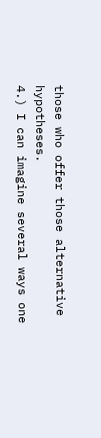those who offer those alternative hypotheses.
4.) I can imagine several ways one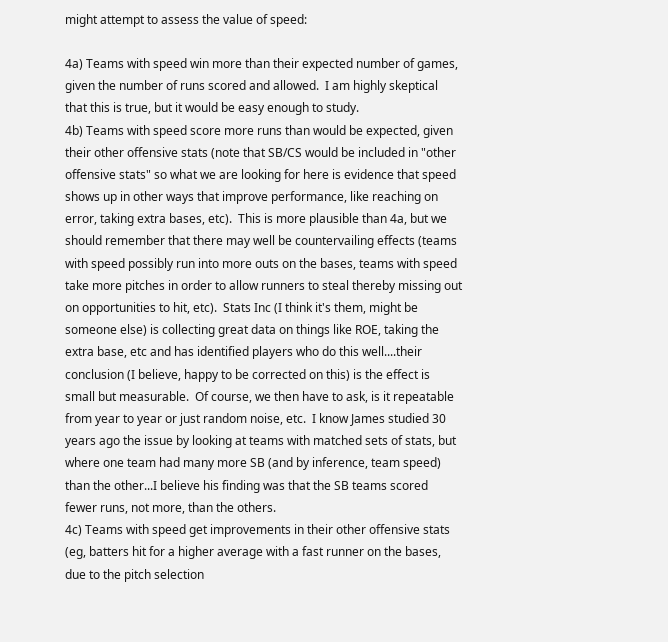might attempt to assess the value of speed:

4a) Teams with speed win more than their expected number of games, given the number of runs scored and allowed.  I am highly skeptical that this is true, but it would be easy enough to study.
4b) Teams with speed score more runs than would be expected, given their other offensive stats (note that SB/CS would be included in "other offensive stats" so what we are looking for here is evidence that speed shows up in other ways that improve performance, like reaching on error, taking extra bases, etc).  This is more plausible than 4a, but we should remember that there may well be countervailing effects (teams with speed possibly run into more outs on the bases, teams with speed take more pitches in order to allow runners to steal thereby missing out on opportunities to hit, etc).  Stats Inc (I think it's them, might be someone else) is collecting great data on things like ROE, taking the extra base, etc and has identified players who do this well....their conclusion (I believe, happy to be corrected on this) is the effect is small but measurable.  Of course, we then have to ask, is it repeatable from year to year or just random noise, etc.  I know James studied 30 years ago the issue by looking at teams with matched sets of stats, but where one team had many more SB (and by inference, team speed) than the other...I believe his finding was that the SB teams scored fewer runs, not more, than the others.
4c) Teams with speed get improvements in their other offensive stats (eg, batters hit for a higher average with a fast runner on the bases, due to the pitch selection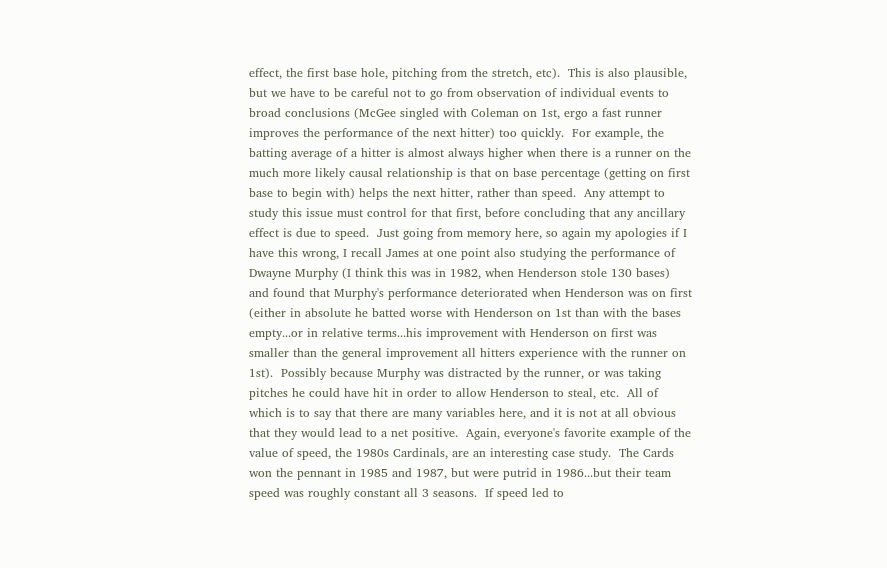effect, the first base hole, pitching from the stretch, etc).  This is also plausible, but we have to be careful not to go from observation of individual events to broad conclusions (McGee singled with Coleman on 1st, ergo a fast runner improves the performance of the next hitter) too quickly.  For example, the batting average of a hitter is almost always higher when there is a runner on the much more likely causal relationship is that on base percentage (getting on first base to begin with) helps the next hitter, rather than speed.  Any attempt to study this issue must control for that first, before concluding that any ancillary effect is due to speed.  Just going from memory here, so again my apologies if I have this wrong, I recall James at one point also studying the performance of Dwayne Murphy (I think this was in 1982, when Henderson stole 130 bases) and found that Murphy's performance deteriorated when Henderson was on first (either in absolute he batted worse with Henderson on 1st than with the bases empty...or in relative terms...his improvement with Henderson on first was smaller than the general improvement all hitters experience with the runner on 1st).  Possibly because Murphy was distracted by the runner, or was taking pitches he could have hit in order to allow Henderson to steal, etc.  All of which is to say that there are many variables here, and it is not at all obvious that they would lead to a net positive.  Again, everyone's favorite example of the value of speed, the 1980s Cardinals, are an interesting case study.  The Cards won the pennant in 1985 and 1987, but were putrid in 1986...but their team speed was roughly constant all 3 seasons.  If speed led to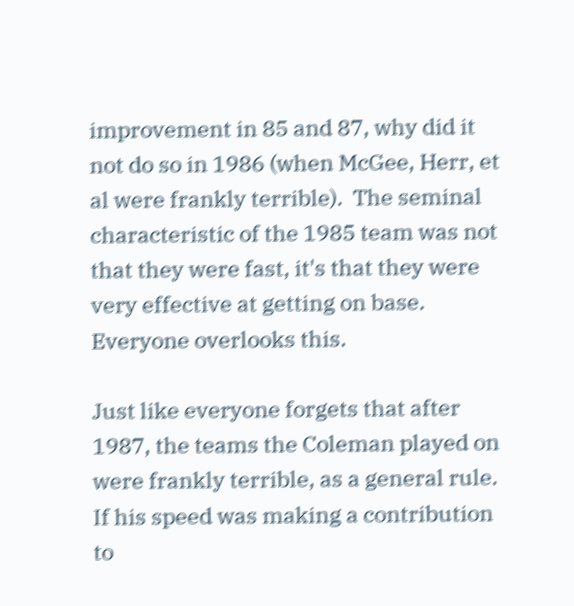improvement in 85 and 87, why did it not do so in 1986 (when McGee, Herr, et al were frankly terrible).  The seminal characteristic of the 1985 team was not that they were fast, it's that they were very effective at getting on base.  Everyone overlooks this.

Just like everyone forgets that after 1987, the teams the Coleman played on were frankly terrible, as a general rule.  If his speed was making a contribution to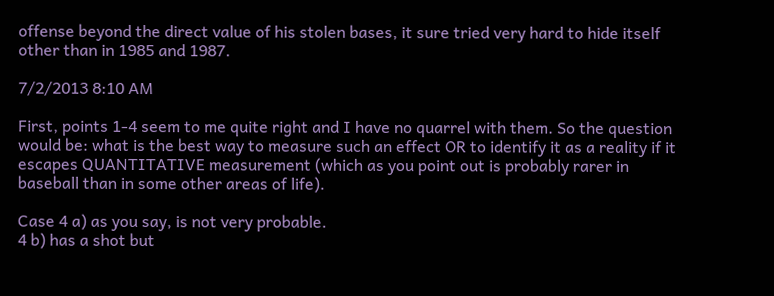offense beyond the direct value of his stolen bases, it sure tried very hard to hide itself other than in 1985 and 1987.

7/2/2013 8:10 AM

First, points 1-4 seem to me quite right and I have no quarrel with them. So the question would be: what is the best way to measure such an effect OR to identify it as a reality if it escapes QUANTITATIVE measurement (which as you point out is probably rarer in baseball than in some other areas of life).

Case 4 a) as you say, is not very probable.
4 b) has a shot but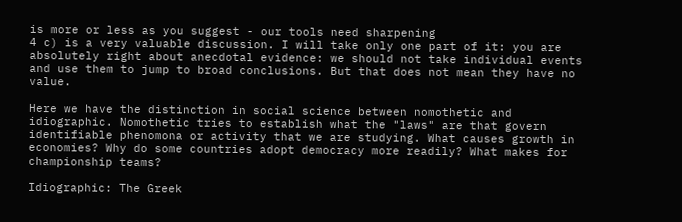is more or less as you suggest - our tools need sharpening
4 c) is a very valuable discussion. I will take only one part of it: you are absolutely right about anecdotal evidence: we should not take individual events and use them to jump to broad conclusions. But that does not mean they have no value.

Here we have the distinction in social science between nomothetic and idiographic. Nomothetic tries to establish what the "laws" are that govern identifiable phenomona or activity that we are studying. What causes growth in economies? Why do some countries adopt democracy more readily? What makes for championship teams?

Idiographic: The Greek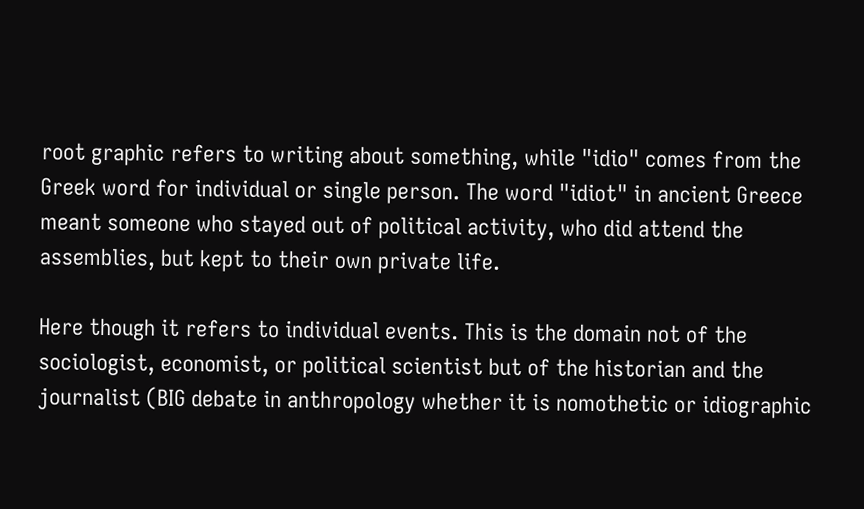root graphic refers to writing about something, while "idio" comes from the Greek word for individual or single person. The word "idiot" in ancient Greece meant someone who stayed out of political activity, who did attend the assemblies, but kept to their own private life.

Here though it refers to individual events. This is the domain not of the sociologist, economist, or political scientist but of the historian and the journalist (BIG debate in anthropology whether it is nomothetic or idiographic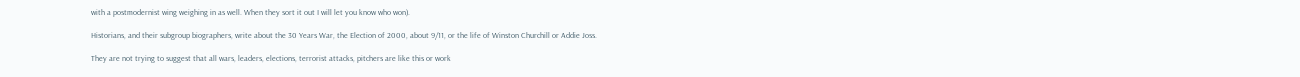with a postmodernist wing weighing in as well. When they sort it out I will let you know who won).

Historians, and their subgroup biographers, write about the 30 Years War, the Election of 2000, about 9/11, or the life of Winston Churchill or Addie Joss.

They are not trying to suggest that all wars, leaders, elections, terrorist attacks, pitchers are like this or work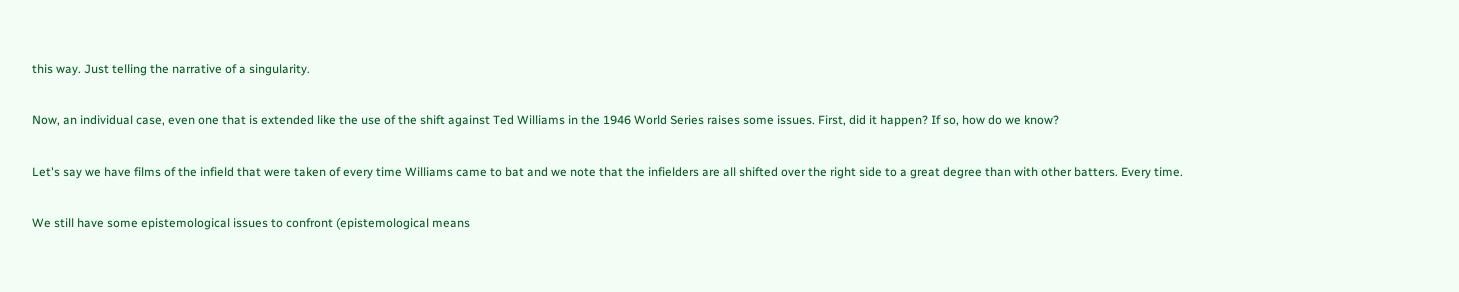this way. Just telling the narrative of a singularity.

Now, an individual case, even one that is extended like the use of the shift against Ted Williams in the 1946 World Series raises some issues. First, did it happen? If so, how do we know?

Let's say we have films of the infield that were taken of every time Williams came to bat and we note that the infielders are all shifted over the right side to a great degree than with other batters. Every time.

We still have some epistemological issues to confront (epistemological means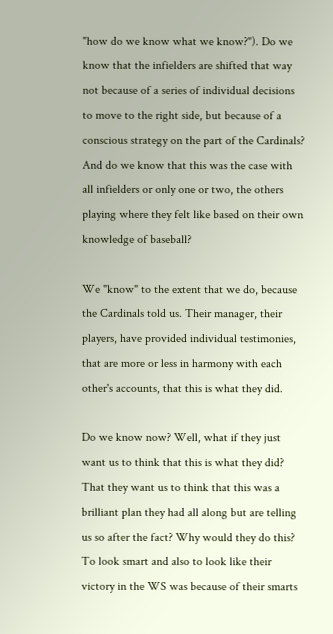"how do we know what we know?"). Do we know that the infielders are shifted that way not because of a series of individual decisions to move to the right side, but because of a conscious strategy on the part of the Cardinals? And do we know that this was the case with all infielders or only one or two, the others playing where they felt like based on their own knowledge of baseball?

We "know" to the extent that we do, because the Cardinals told us. Their manager, their players, have provided individual testimonies, that are more or less in harmony with each other's accounts, that this is what they did.

Do we know now? Well, what if they just want us to think that this is what they did? That they want us to think that this was a brilliant plan they had all along but are telling us so after the fact? Why would they do this? To look smart and also to look like their victory in the WS was because of their smarts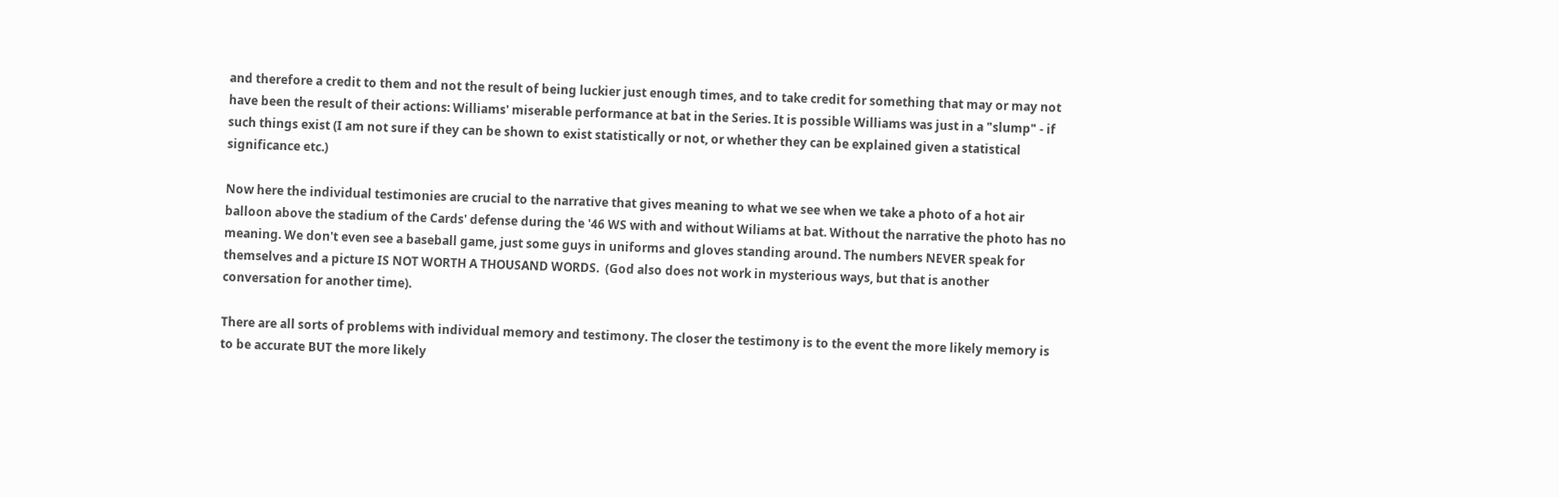and therefore a credit to them and not the result of being luckier just enough times, and to take credit for something that may or may not have been the result of their actions: Williams' miserable performance at bat in the Series. It is possible Williams was just in a "slump" - if such things exist (I am not sure if they can be shown to exist statistically or not, or whether they can be explained given a statistical significance etc.)

Now here the individual testimonies are crucial to the narrative that gives meaning to what we see when we take a photo of a hot air balloon above the stadium of the Cards' defense during the '46 WS with and without Wiliams at bat. Without the narrative the photo has no meaning. We don't even see a baseball game, just some guys in uniforms and gloves standing around. The numbers NEVER speak for themselves and a picture IS NOT WORTH A THOUSAND WORDS.  (God also does not work in mysterious ways, but that is another conversation for another time).

There are all sorts of problems with individual memory and testimony. The closer the testimony is to the event the more likely memory is to be accurate BUT the more likely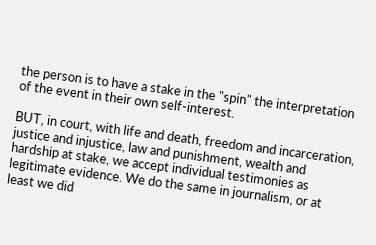the person is to have a stake in the "spin" the interpretation of the event in their own self-interest.

BUT, in court, with life and death, freedom and incarceration, justice and injustice, law and punishment, wealth and hardship at stake, we accept individual testimonies as legitimate evidence. We do the same in journalism, or at least we did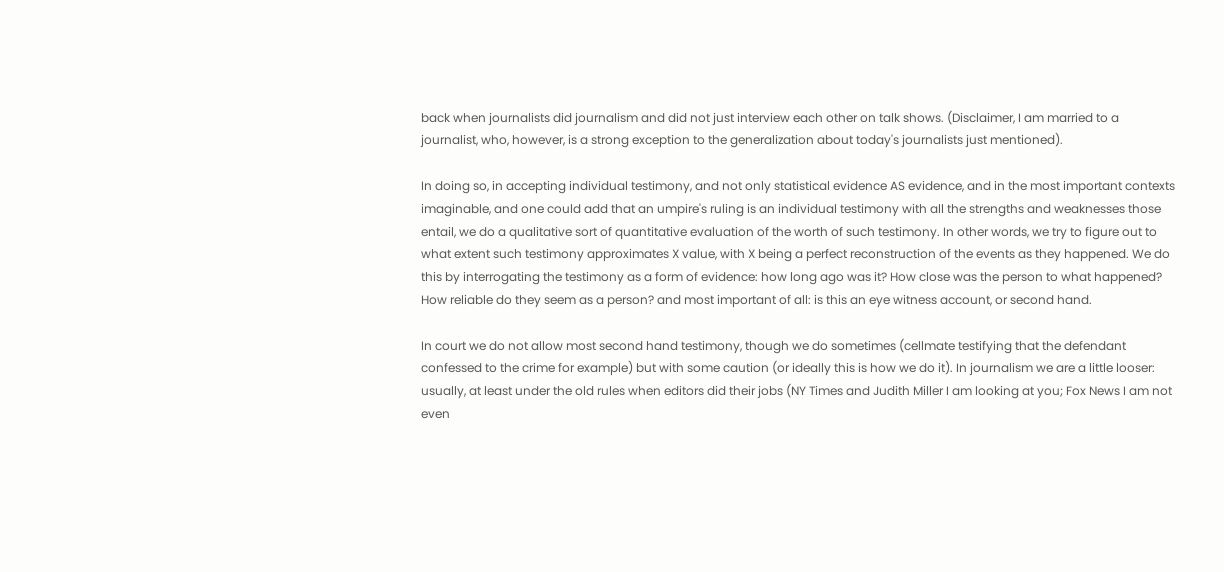back when journalists did journalism and did not just interview each other on talk shows. (Disclaimer, I am married to a journalist, who, however, is a strong exception to the generalization about today's journalists just mentioned).

In doing so, in accepting individual testimony, and not only statistical evidence AS evidence, and in the most important contexts imaginable, and one could add that an umpire's ruling is an individual testimony with all the strengths and weaknesses those entail, we do a qualitative sort of quantitative evaluation of the worth of such testimony. In other words, we try to figure out to what extent such testimony approximates X value, with X being a perfect reconstruction of the events as they happened. We do this by interrogating the testimony as a form of evidence: how long ago was it? How close was the person to what happened? How reliable do they seem as a person? and most important of all: is this an eye witness account, or second hand.

In court we do not allow most second hand testimony, though we do sometimes (cellmate testifying that the defendant confessed to the crime for example) but with some caution (or ideally this is how we do it). In journalism we are a little looser: usually, at least under the old rules when editors did their jobs (NY Times and Judith Miller I am looking at you; Fox News I am not even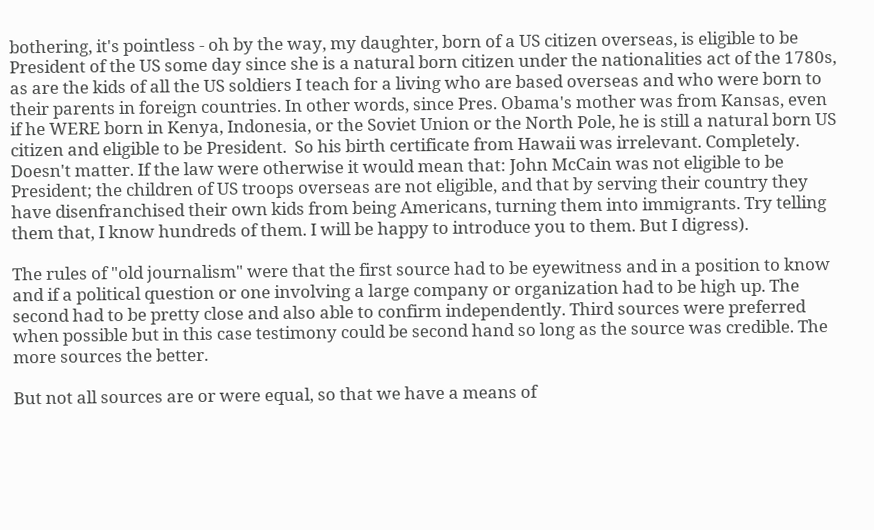bothering, it's pointless - oh by the way, my daughter, born of a US citizen overseas, is eligible to be President of the US some day since she is a natural born citizen under the nationalities act of the 1780s, as are the kids of all the US soldiers I teach for a living who are based overseas and who were born to their parents in foreign countries. In other words, since Pres. Obama's mother was from Kansas, even if he WERE born in Kenya, Indonesia, or the Soviet Union or the North Pole, he is still a natural born US citizen and eligible to be President.  So his birth certificate from Hawaii was irrelevant. Completely. Doesn't matter. If the law were otherwise it would mean that: John McCain was not eligible to be President; the children of US troops overseas are not eligible, and that by serving their country they have disenfranchised their own kids from being Americans, turning them into immigrants. Try telling them that, I know hundreds of them. I will be happy to introduce you to them. But I digress).

The rules of "old journalism" were that the first source had to be eyewitness and in a position to know and if a political question or one involving a large company or organization had to be high up. The second had to be pretty close and also able to confirm independently. Third sources were preferred when possible but in this case testimony could be second hand so long as the source was credible. The more sources the better.

But not all sources are or were equal, so that we have a means of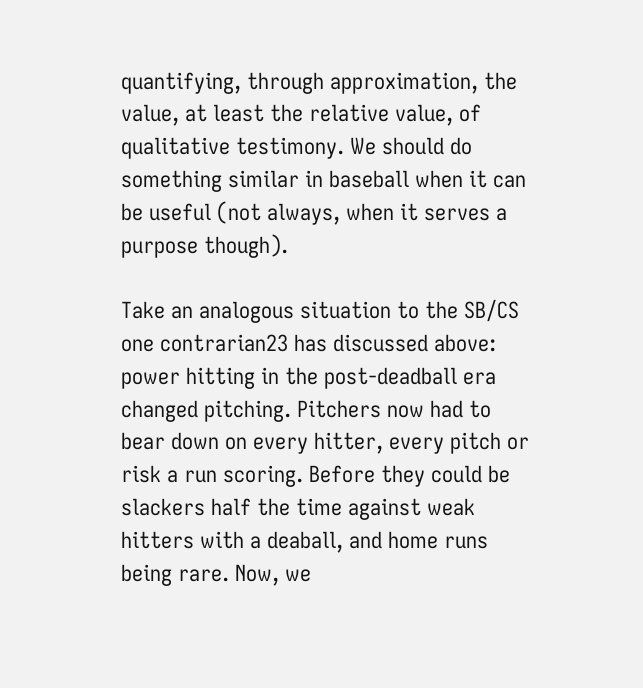quantifying, through approximation, the value, at least the relative value, of qualitative testimony. We should do something similar in baseball when it can be useful (not always, when it serves a purpose though).

Take an analogous situation to the SB/CS one contrarian23 has discussed above: power hitting in the post-deadball era changed pitching. Pitchers now had to bear down on every hitter, every pitch or risk a run scoring. Before they could be slackers half the time against weak hitters with a deaball, and home runs being rare. Now, we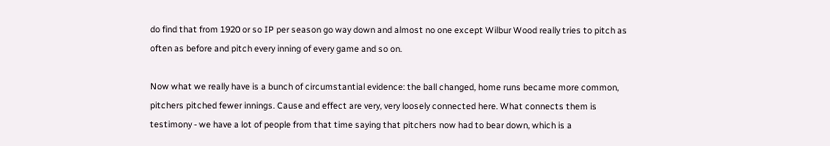do find that from 1920 or so IP per season go way down and almost no one except Wilbur Wood really tries to pitch as often as before and pitch every inning of every game and so on.

Now what we really have is a bunch of circumstantial evidence: the ball changed, home runs became more common, pitchers pitched fewer innings. Cause and effect are very, very loosely connected here. What connects them is testimony - we have a lot of people from that time saying that pitchers now had to bear down, which is a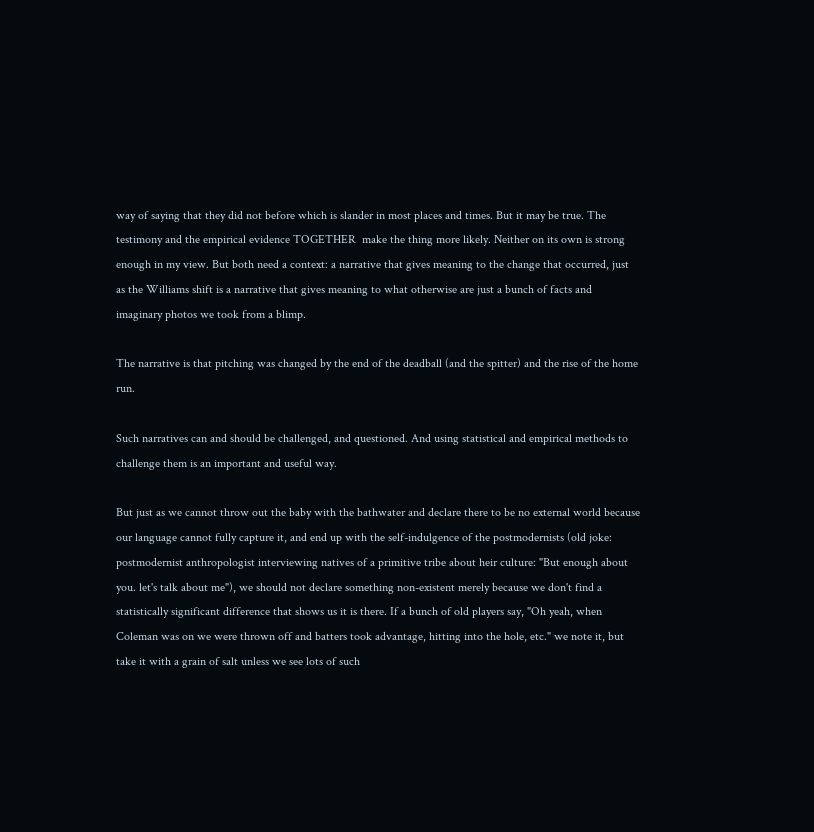way of saying that they did not before which is slander in most places and times. But it may be true. The testimony and the empirical evidence TOGETHER  make the thing more likely. Neither on its own is strong enough in my view. But both need a context: a narrative that gives meaning to the change that occurred, just as the Williams shift is a narrative that gives meaning to what otherwise are just a bunch of facts and imaginary photos we took from a blimp.

The narrative is that pitching was changed by the end of the deadball (and the spitter) and the rise of the home run.

Such narratives can and should be challenged, and questioned. And using statistical and empirical methods to challenge them is an important and useful way.

But just as we cannot throw out the baby with the bathwater and declare there to be no external world because our language cannot fully capture it, and end up with the self-indulgence of the postmodernists (old joke: postmodernist anthropologist interviewing natives of a primitive tribe about heir culture: "But enough about you. let's talk about me"), we should not declare something non-existent merely because we don't find a statistically significant difference that shows us it is there. If a bunch of old players say, "Oh yeah, when Coleman was on we were thrown off and batters took advantage, hitting into the hole, etc." we note it, but take it with a grain of salt unless we see lots of such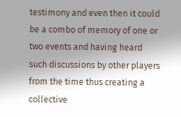testimony and even then it could be a combo of memory of one or two events and having heard such discussions by other players from the time thus creating a collective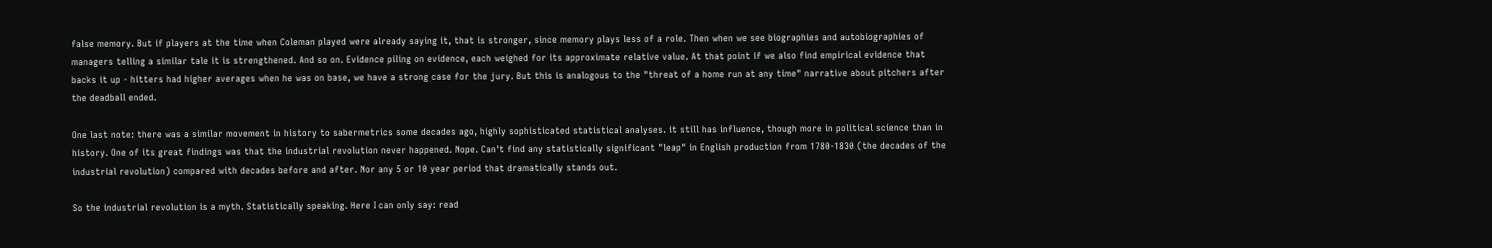false memory. But if players at the time when Coleman played were already saying it, that is stronger, since memory plays less of a role. Then when we see biographies and autobiographies of managers telling a similar tale it is strengthened. And so on. Evidence piling on evidence, each weighed for its approximate relative value. At that point if we also find empirical evidence that backs it up - hitters had higher averages when he was on base, we have a strong case for the jury. But this is analogous to the "threat of a home run at any time" narrative about pitchers after the deadball ended.

One last note: there was a similar movement in history to sabermetrics some decades ago, highly sophisticated statistical analyses. it still has influence, though more in political science than in history. One of its great findings was that the industrial revolution never happened. Nope. Can't find any statistically significant "leap" in English production from 1780-1830 (the decades of the industrial revolution) compared with decades before and after. Nor any 5 or 10 year period that dramatically stands out.

So the industrial revolution is a myth. Statistically speaking. Here I can only say: read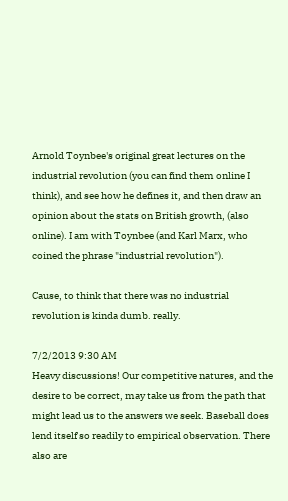Arnold Toynbee's original great lectures on the industrial revolution (you can find them online I think), and see how he defines it, and then draw an opinion about the stats on British growth, (also online). I am with Toynbee (and Karl Marx, who coined the phrase "industrial revolution").

Cause, to think that there was no industrial revolution is kinda dumb. really.

7/2/2013 9:30 AM
Heavy discussions! Our competitive natures, and the desire to be correct, may take us from the path that might lead us to the answers we seek. Baseball does lend itself so readily to empirical observation. There also are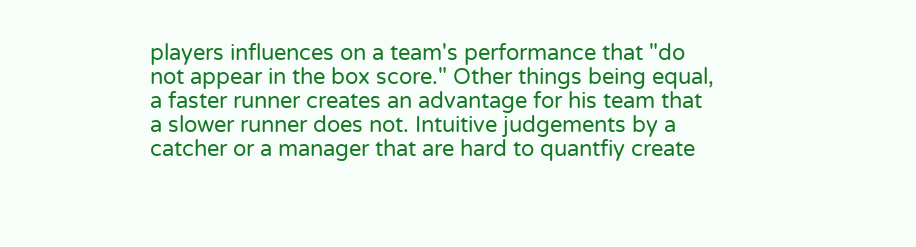players influences on a team's performance that "do not appear in the box score." Other things being equal, a faster runner creates an advantage for his team that a slower runner does not. Intuitive judgements by a catcher or a manager that are hard to quantfiy create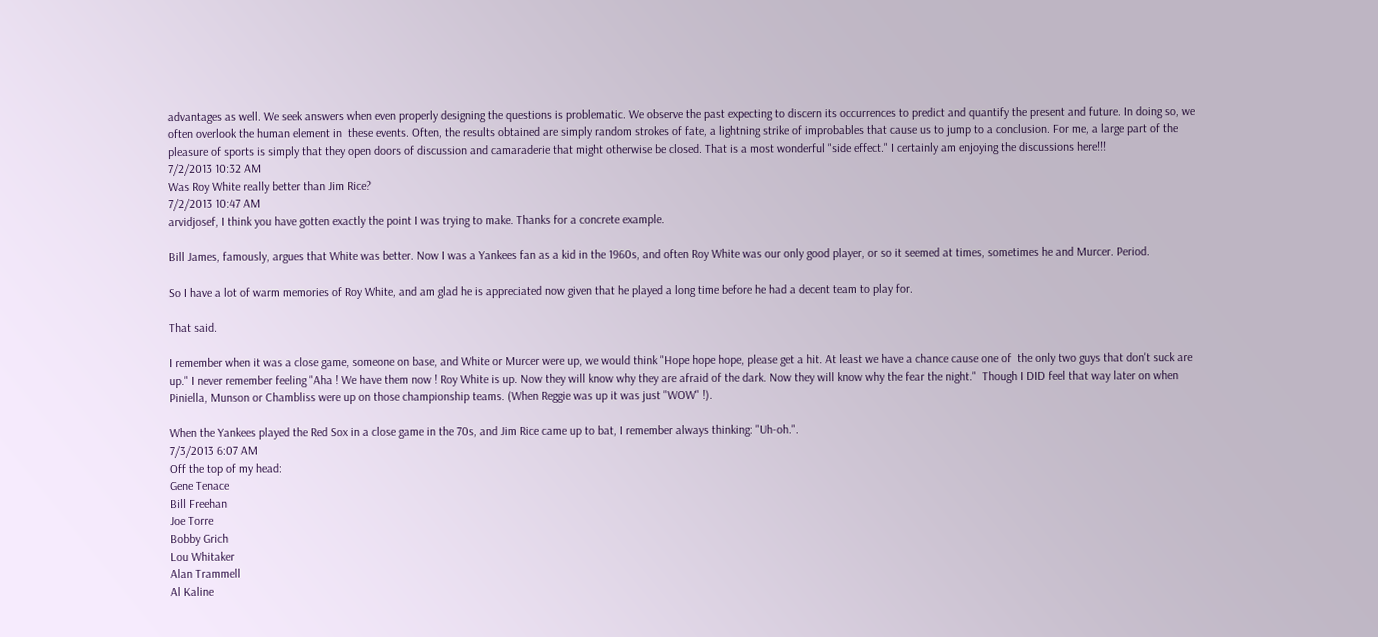advantages as well. We seek answers when even properly designing the questions is problematic. We observe the past expecting to discern its occurrences to predict and quantify the present and future. In doing so, we often overlook the human element in  these events. Often, the results obtained are simply random strokes of fate, a lightning strike of improbables that cause us to jump to a conclusion. For me, a large part of the pleasure of sports is simply that they open doors of discussion and camaraderie that might otherwise be closed. That is a most wonderful "side effect." I certainly am enjoying the discussions here!!!
7/2/2013 10:32 AM
Was Roy White really better than Jim Rice?
7/2/2013 10:47 AM
arvidjosef, I think you have gotten exactly the point I was trying to make. Thanks for a concrete example.

Bill James, famously, argues that White was better. Now I was a Yankees fan as a kid in the 1960s, and often Roy White was our only good player, or so it seemed at times, sometimes he and Murcer. Period.

So I have a lot of warm memories of Roy White, and am glad he is appreciated now given that he played a long time before he had a decent team to play for.

That said.

I remember when it was a close game, someone on base, and White or Murcer were up, we would think "Hope hope hope, please get a hit. At least we have a chance cause one of  the only two guys that don't suck are up." I never remember feeling "Aha ! We have them now ! Roy White is up. Now they will know why they are afraid of the dark. Now they will know why the fear the night."  Though I DID feel that way later on when Piniella, Munson or Chambliss were up on those championship teams. (When Reggie was up it was just "WOW" !).

When the Yankees played the Red Sox in a close game in the 70s, and Jim Rice came up to bat, I remember always thinking: "Uh-oh.".
7/3/2013 6:07 AM
Off the top of my head:
Gene Tenace
Bill Freehan
Joe Torre
Bobby Grich
Lou Whitaker
Alan Trammell
Al Kaline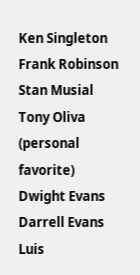Ken Singleton
Frank Robinson
Stan Musial
Tony Oliva (personal favorite)
Dwight Evans
Darrell Evans
Luis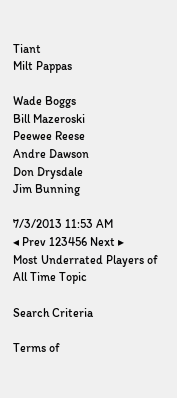Tiant
Milt Pappas

Wade Boggs
Bill Mazeroski
Peewee Reese
Andre Dawson
Don Drysdale
Jim Bunning

7/3/2013 11:53 AM
◂ Prev 123456 Next ▸
Most Underrated Players of All Time Topic

Search Criteria

Terms of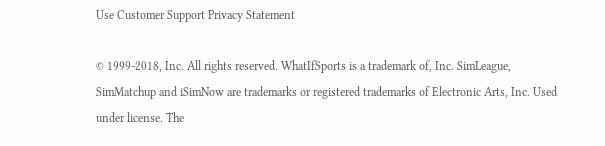Use Customer Support Privacy Statement

© 1999-2018, Inc. All rights reserved. WhatIfSports is a trademark of, Inc. SimLeague, SimMatchup and iSimNow are trademarks or registered trademarks of Electronic Arts, Inc. Used under license. The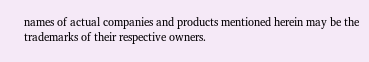names of actual companies and products mentioned herein may be the trademarks of their respective owners.